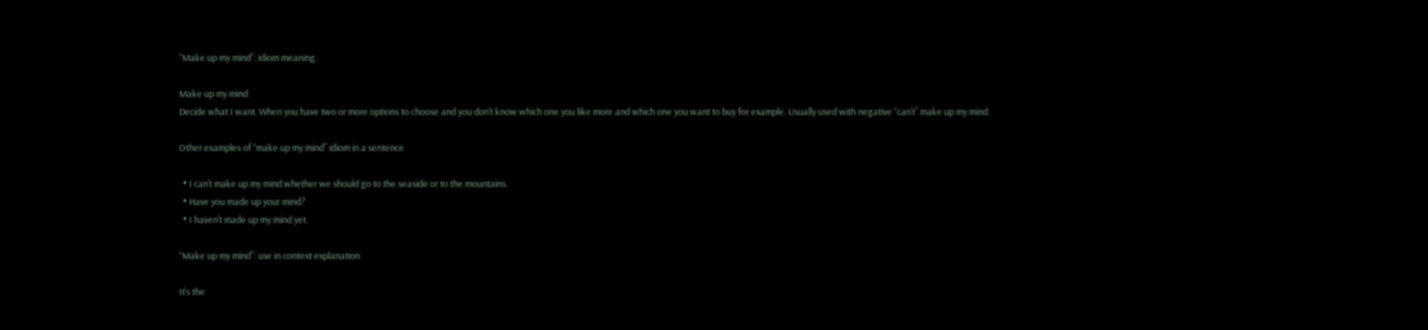“Make up my mind”: idiom meaning.

Make up my mind
Decide what I want. When you have two or more options to choose and you don’t know which one you like more and which one you want to buy for example. Usually used with negative “can’t” make up my mind.

Other examples of “make up my mind” idiom in a sentence

  • I can’t make up my mind whether we should go to the seaside or to the mountains.
  • Have you made up your mind?
  • I haven’t made up my mind yet.

“Make up my mind”: use in context explanation

It’s the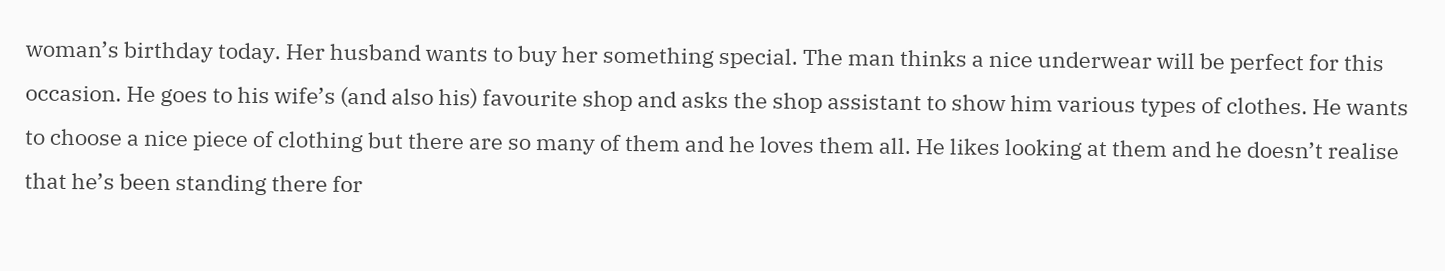woman’s birthday today. Her husband wants to buy her something special. The man thinks a nice underwear will be perfect for this occasion. He goes to his wife’s (and also his) favourite shop and asks the shop assistant to show him various types of clothes. He wants to choose a nice piece of clothing but there are so many of them and he loves them all. He likes looking at them and he doesn’t realise that he’s been standing there for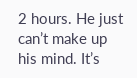2 hours. He just can’t make up his mind. It’s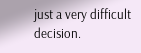just a very difficult decision.